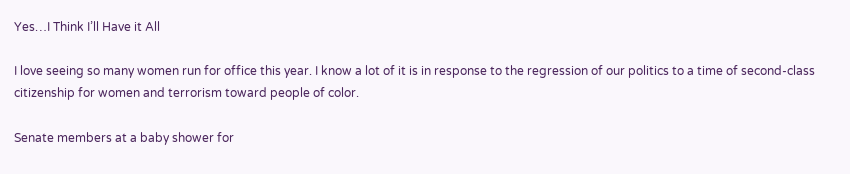Yes…I Think I’ll Have it All

I love seeing so many women run for office this year. I know a lot of it is in response to the regression of our politics to a time of second-class citizenship for women and terrorism toward people of color.

Senate members at a baby shower for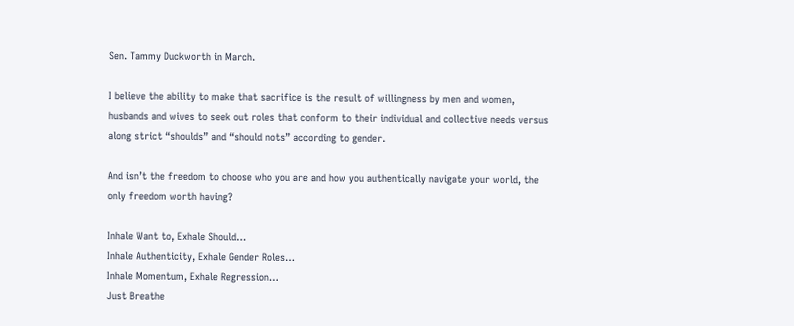Sen. Tammy Duckworth in March.

I believe the ability to make that sacrifice is the result of willingness by men and women, husbands and wives to seek out roles that conform to their individual and collective needs versus along strict “shoulds” and “should nots” according to gender.

And isn’t the freedom to choose who you are and how you authentically navigate your world, the only freedom worth having?

Inhale Want to, Exhale Should…
Inhale Authenticity, Exhale Gender Roles…
Inhale Momentum, Exhale Regression…
Just Breathe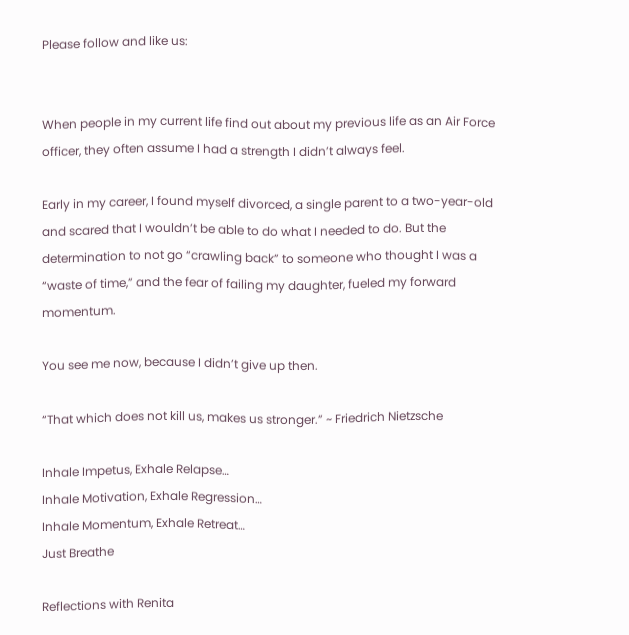Please follow and like us:


When people in my current life find out about my previous life as an Air Force officer, they often assume I had a strength I didn’t always feel.

Early in my career, I found myself divorced, a single parent to a two-year-old and scared that I wouldn’t be able to do what I needed to do. But the determination to not go “crawling back” to someone who thought I was a “waste of time,” and the fear of failing my daughter, fueled my forward momentum.

You see me now, because I didn’t give up then.

“That which does not kill us, makes us stronger.” ~ Friedrich Nietzsche

Inhale Impetus, Exhale Relapse…
Inhale Motivation, Exhale Regression…
Inhale Momentum, Exhale Retreat…
Just Breathe

Reflections with Renita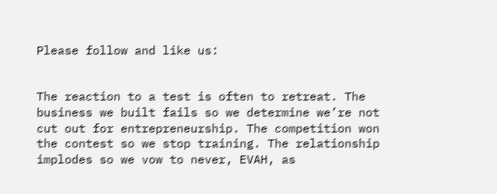Please follow and like us:


The reaction to a test is often to retreat. The business we built fails so we determine we’re not cut out for entrepreneurship. The competition won the contest so we stop training. The relationship implodes so we vow to never, EVAH, as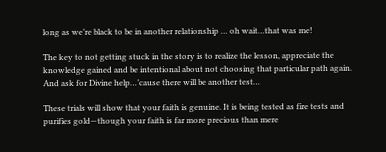long as we’re black to be in another relationship … oh wait…that was me!

The key to not getting stuck in the story is to realize the lesson, appreciate the knowledge gained and be intentional about not choosing that particular path again. And ask for Divine help…’cause there will be another test…

These trials will show that your faith is genuine. It is being tested as fire tests and purifies gold—though your faith is far more precious than mere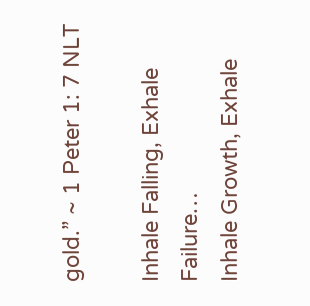gold.” ~ 1 Peter 1: 7 NLT

Inhale Falling, Exhale Failure…
Inhale Growth, Exhale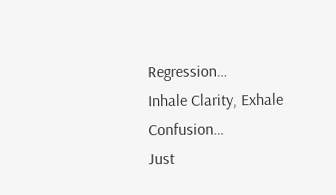Regression…
Inhale Clarity, Exhale Confusion…
Just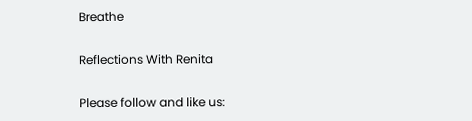Breathe

Reflections With Renita

Please follow and like us: